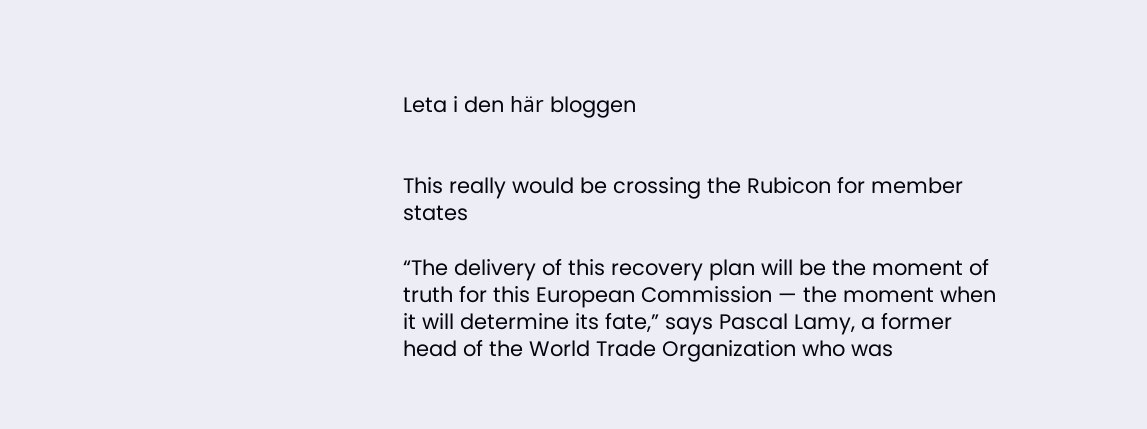Leta i den här bloggen


This really would be crossing the Rubicon for member states

“The delivery of this recovery plan will be the moment of truth for this European Commission — the moment when it will determine its fate,” says Pascal Lamy, a former head of the World Trade Organization who was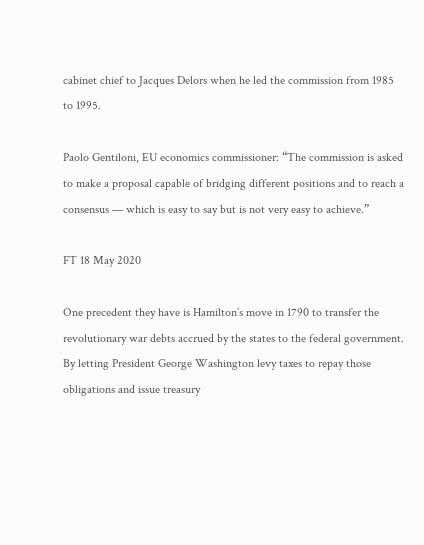cabinet chief to Jacques Delors when he led the commission from 1985 to 1995.

Paolo Gentiloni, EU economics commissioner: “The commission is asked to make a proposal capable of bridging different positions and to reach a consensus — which is easy to say but is not very easy to achieve.”

FT 18 May 2020

One precedent they have is Hamilton’s move in 1790 to transfer the revolutionary war debts accrued by the states to the federal government. By letting President George Washington levy taxes to repay those obligations and issue treasury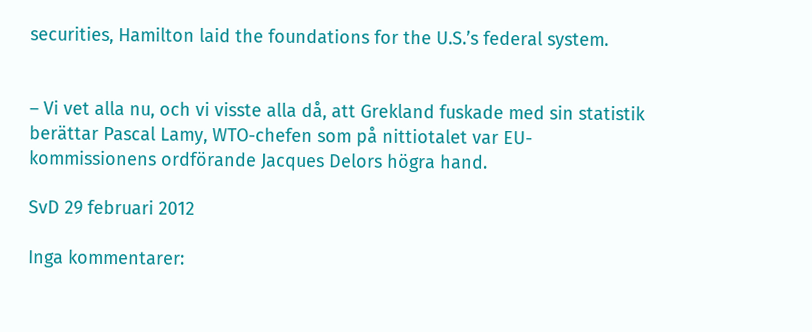securities, Hamilton laid the foundations for the U.S.’s federal system.


– Vi vet alla nu, och vi visste alla då, att Grekland fuskade med sin statistik berättar Pascal Lamy, WTO-chefen som på nittiotalet var EU-kommissionens ordförande Jacques Delors högra hand.

SvD 29 februari 2012

Inga kommentarer: